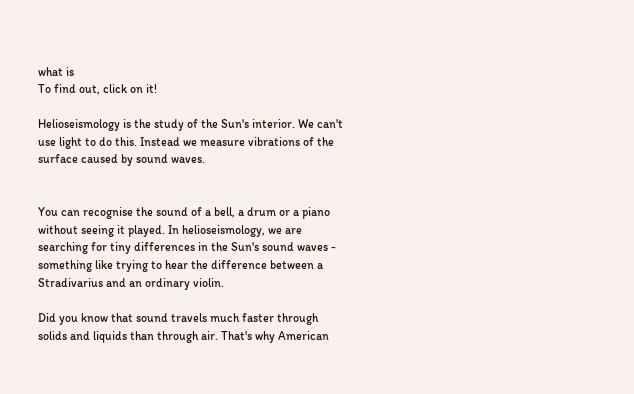what is
To find out, click on it!

Helioseismology is the study of the Sun's interior. We can't use light to do this. Instead we measure vibrations of the surface caused by sound waves.


You can recognise the sound of a bell, a drum or a piano without seeing it played. In helioseismology, we are searching for tiny differences in the Sun's sound waves - something like trying to hear the difference between a Stradivarius and an ordinary violin.

Did you know that sound travels much faster through solids and liquids than through air. That's why American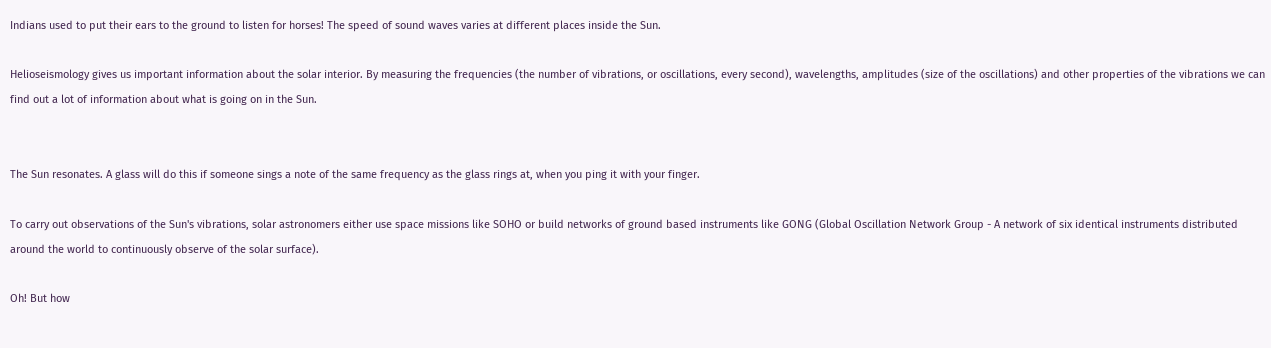Indians used to put their ears to the ground to listen for horses! The speed of sound waves varies at different places inside the Sun.

Helioseismology gives us important information about the solar interior. By measuring the frequencies (the number of vibrations, or oscillations, every second), wavelengths, amplitudes (size of the oscillations) and other properties of the vibrations we can find out a lot of information about what is going on in the Sun.


The Sun resonates. A glass will do this if someone sings a note of the same frequency as the glass rings at, when you ping it with your finger.

To carry out observations of the Sun's vibrations, solar astronomers either use space missions like SOHO or build networks of ground based instruments like GONG (Global Oscillation Network Group - A network of six identical instruments distributed around the world to continuously observe of the solar surface).

Oh! But how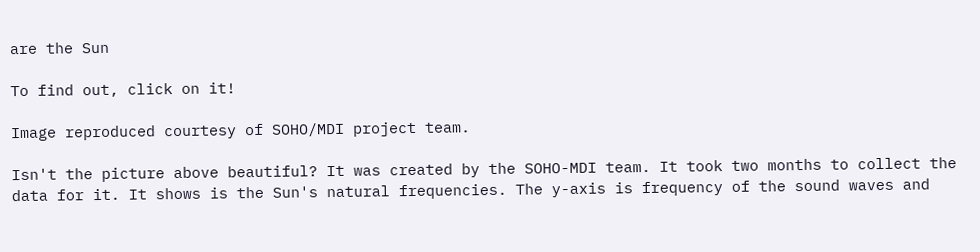are the Sun

To find out, click on it!

Image reproduced courtesy of SOHO/MDI project team.

Isn't the picture above beautiful? It was created by the SOHO-MDI team. It took two months to collect the data for it. It shows is the Sun's natural frequencies. The y-axis is frequency of the sound waves and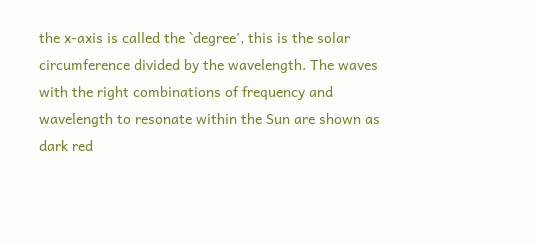the x-axis is called the `degree', this is the solar circumference divided by the wavelength. The waves with the right combinations of frequency and wavelength to resonate within the Sun are shown as dark red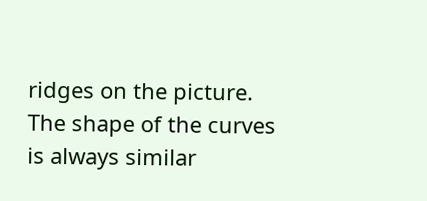ridges on the picture. The shape of the curves is always similar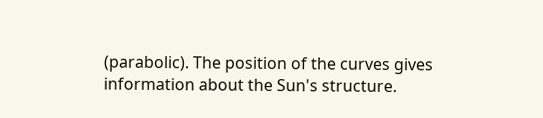(parabolic). The position of the curves gives information about the Sun's structure.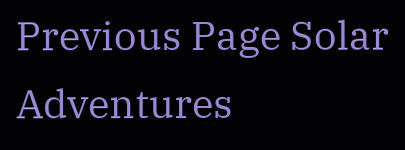Previous Page Solar Adventures